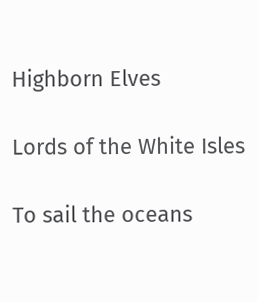Highborn Elves

Lords of the White Isles

To sail the oceans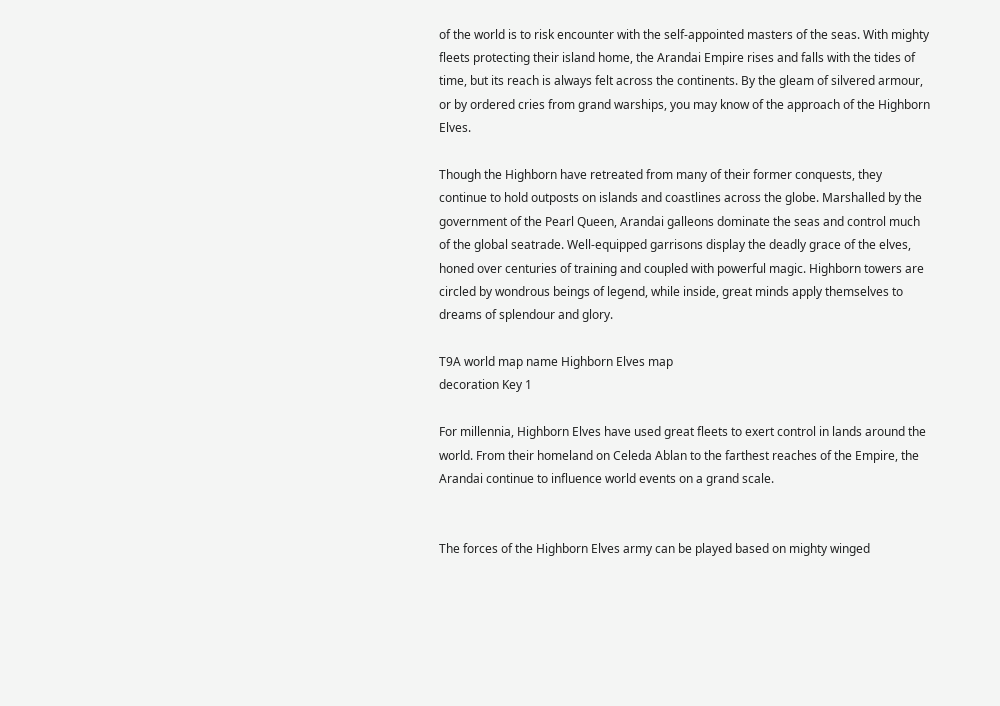of the world is to risk encounter with the self-appointed masters of the seas. With mighty fleets protecting their island home, the Arandai Empire rises and falls with the tides of time, but its reach is always felt across the continents. By the gleam of silvered armour, or by ordered cries from grand warships, you may know of the approach of the Highborn Elves.

Though the Highborn have retreated from many of their former conquests, they continue to hold outposts on islands and coastlines across the globe. Marshalled by the government of the Pearl Queen, Arandai galleons dominate the seas and control much of the global seatrade. Well-equipped garrisons display the deadly grace of the elves, honed over centuries of training and coupled with powerful magic. Highborn towers are circled by wondrous beings of legend, while inside, great minds apply themselves to dreams of splendour and glory.

T9A world map name Highborn Elves map
decoration Key 1

For millennia, Highborn Elves have used great fleets to exert control in lands around the world. From their homeland on Celeda Ablan to the farthest reaches of the Empire, the Arandai continue to influence world events on a grand scale.


The forces of the Highborn Elves army can be played based on mighty winged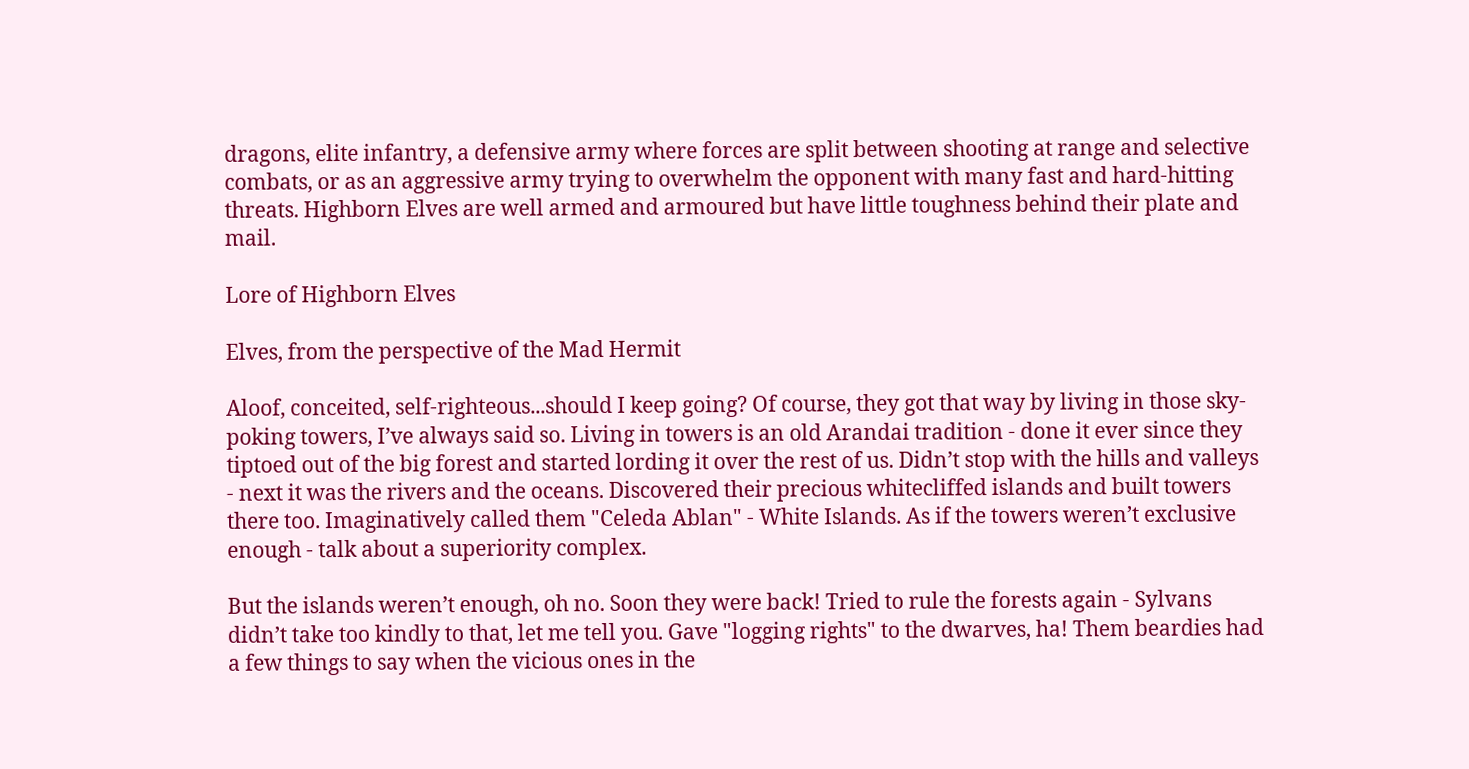dragons, elite infantry, a defensive army where forces are split between shooting at range and selective combats, or as an aggressive army trying to overwhelm the opponent with many fast and hard-hitting threats. Highborn Elves are well armed and armoured but have little toughness behind their plate and mail.

Lore of Highborn Elves

Elves, from the perspective of the Mad Hermit

Aloof, conceited, self-righteous...should I keep going? Of course, they got that way by living in those sky-poking towers, I’ve always said so. Living in towers is an old Arandai tradition - done it ever since they tiptoed out of the big forest and started lording it over the rest of us. Didn’t stop with the hills and valleys - next it was the rivers and the oceans. Discovered their precious whitecliffed islands and built towers there too. Imaginatively called them "Celeda Ablan" - White Islands. As if the towers weren’t exclusive enough - talk about a superiority complex.

But the islands weren’t enough, oh no. Soon they were back! Tried to rule the forests again - Sylvans didn’t take too kindly to that, let me tell you. Gave "logging rights" to the dwarves, ha! Them beardies had a few things to say when the vicious ones in the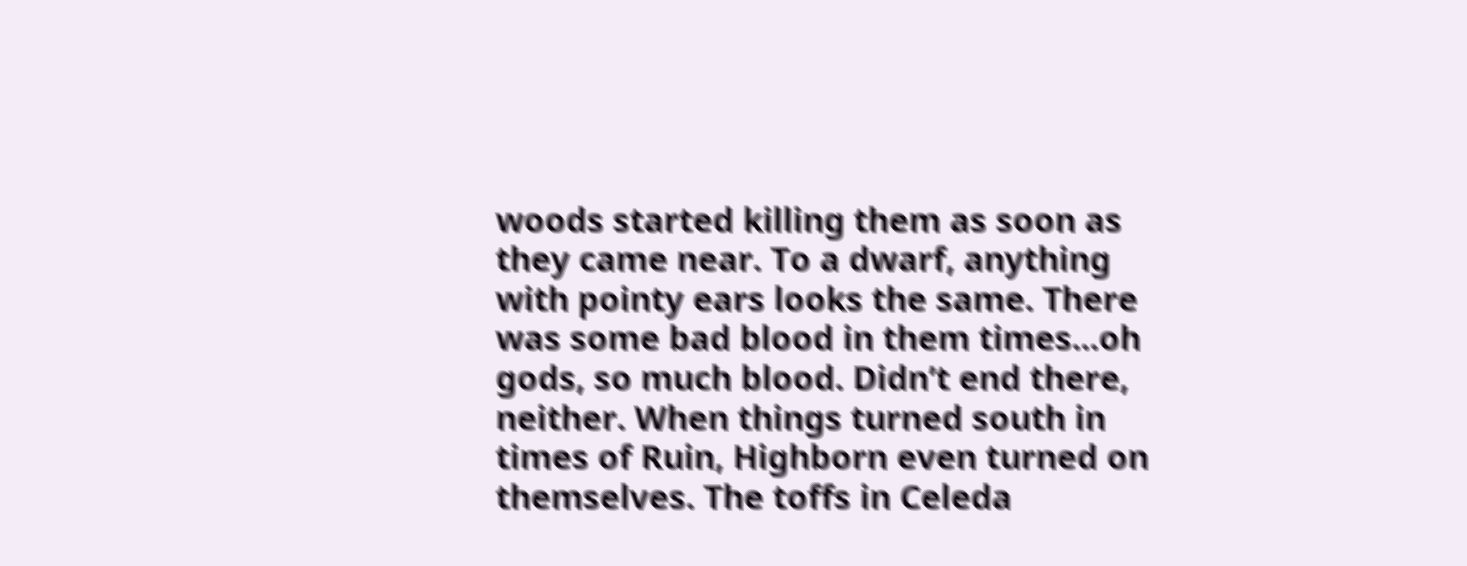woods started killing them as soon as they came near. To a dwarf, anything with pointy ears looks the same. There was some bad blood in them times...oh gods, so much blood. Didn’t end there, neither. When things turned south in times of Ruin, Highborn even turned on themselves. The toffs in Celeda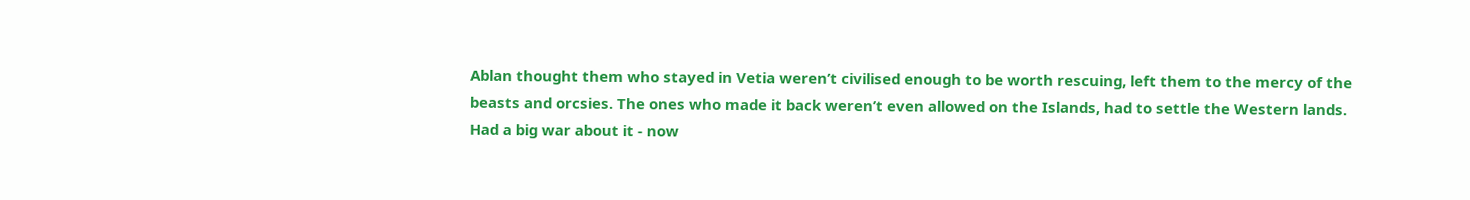Ablan thought them who stayed in Vetia weren’t civilised enough to be worth rescuing, left them to the mercy of the beasts and orcsies. The ones who made it back weren’t even allowed on the Islands, had to settle the Western lands. Had a big war about it - now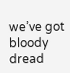we’ve got bloody dread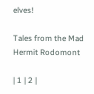elves!

Tales from the Mad Hermit Rodomont

| 1 | 2 |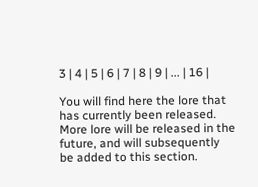3 | 4 | 5 | 6 | 7 | 8 | 9 | ... | 16 |

You will find here the lore that has currently been released. More lore will be released in the future, and will subsequently be added to this section.